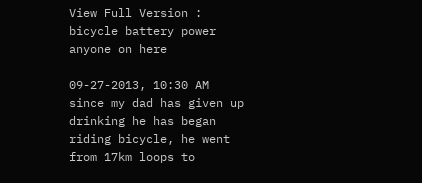View Full Version : bicycle battery power anyone on here

09-27-2013, 10:30 AM
since my dad has given up drinking he has began riding bicycle, he went from 17km loops to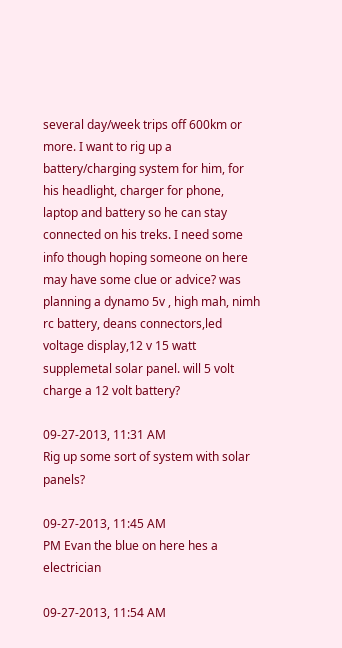several day/week trips off 600km or more. I want to rig up a battery/charging system for him, for his headlight, charger for phone, laptop and battery so he can stay connected on his treks. I need some info though hoping someone on here may have some clue or advice? was planning a dynamo 5v , high mah, nimh rc battery, deans connectors,led voltage display,12 v 15 watt supplemetal solar panel. will 5 volt charge a 12 volt battery?

09-27-2013, 11:31 AM
Rig up some sort of system with solar panels?

09-27-2013, 11:45 AM
PM Evan the blue on here hes a electrician

09-27-2013, 11:54 AM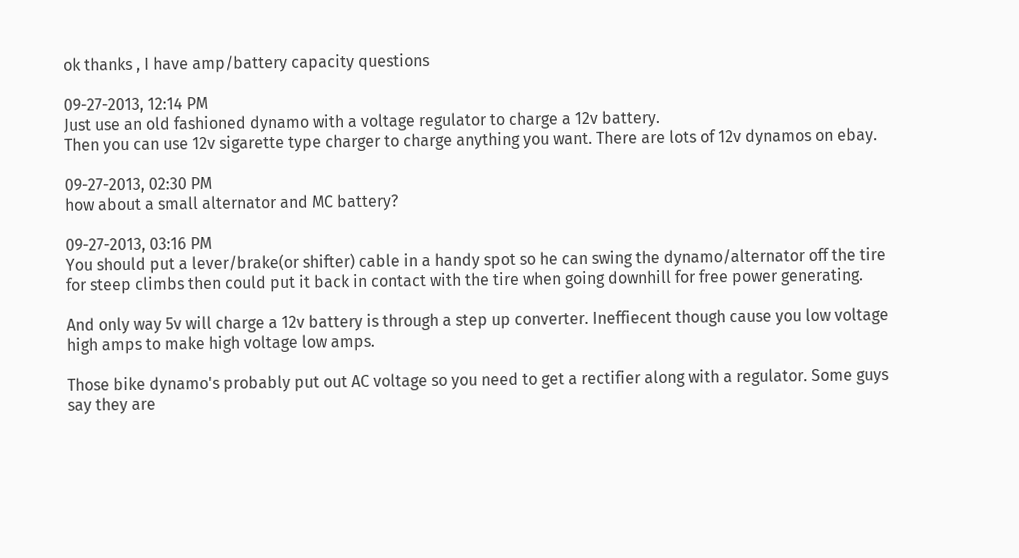ok thanks , I have amp/battery capacity questions

09-27-2013, 12:14 PM
Just use an old fashioned dynamo with a voltage regulator to charge a 12v battery.
Then you can use 12v sigarette type charger to charge anything you want. There are lots of 12v dynamos on ebay.

09-27-2013, 02:30 PM
how about a small alternator and MC battery?

09-27-2013, 03:16 PM
You should put a lever/brake(or shifter) cable in a handy spot so he can swing the dynamo/alternator off the tire for steep climbs then could put it back in contact with the tire when going downhill for free power generating.

And only way 5v will charge a 12v battery is through a step up converter. Ineffiecent though cause you low voltage high amps to make high voltage low amps.

Those bike dynamo's probably put out AC voltage so you need to get a rectifier along with a regulator. Some guys say they are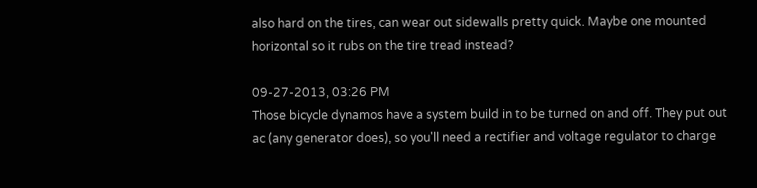also hard on the tires, can wear out sidewalls pretty quick. Maybe one mounted horizontal so it rubs on the tire tread instead?

09-27-2013, 03:26 PM
Those bicycle dynamos have a system build in to be turned on and off. They put out ac (any generator does), so you'll need a rectifier and voltage regulator to charge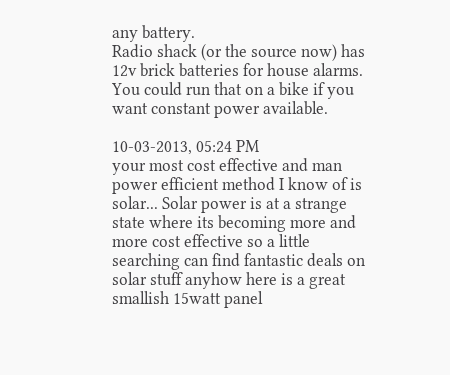any battery.
Radio shack (or the source now) has 12v brick batteries for house alarms. You could run that on a bike if you want constant power available.

10-03-2013, 05:24 PM
your most cost effective and man power efficient method I know of is solar... Solar power is at a strange state where its becoming more and more cost effective so a little searching can find fantastic deals on solar stuff anyhow here is a great smallish 15watt panel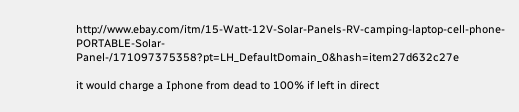http://www.ebay.com/itm/15-Watt-12V-Solar-Panels-RV-camping-laptop-cell-phone-PORTABLE-Solar-Panel-/171097375358?pt=LH_DefaultDomain_0&hash=item27d632c27e

it would charge a Iphone from dead to 100% if left in direct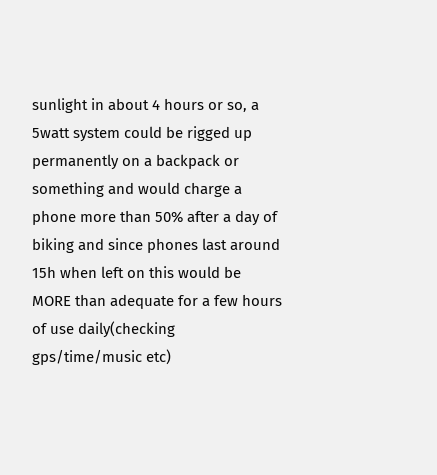sunlight in about 4 hours or so, a 5watt system could be rigged up permanently on a backpack or something and would charge a phone more than 50% after a day of biking and since phones last around 15h when left on this would be MORE than adequate for a few hours of use daily(checking gps/time/music etc)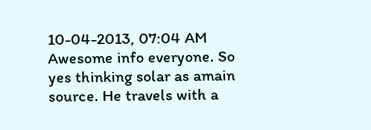10-04-2013, 07:04 AM
Awesome info everyone. So yes thinking solar as amain source. He travels with a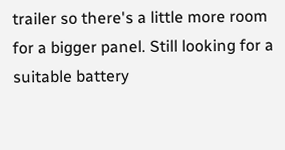trailer so there's a little more room for a bigger panel. Still looking for a suitable battery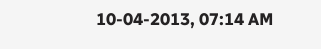10-04-2013, 07:14 AM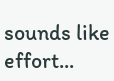sounds like effort...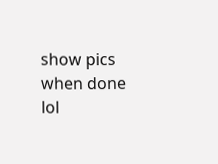show pics when done lol